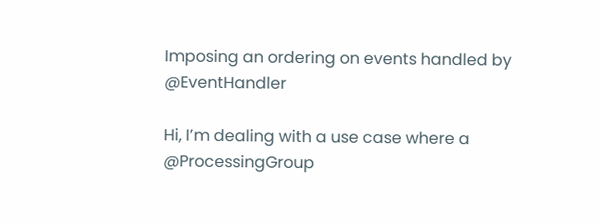Imposing an ordering on events handled by @EventHandler

Hi, I’m dealing with a use case where a @ProcessingGroup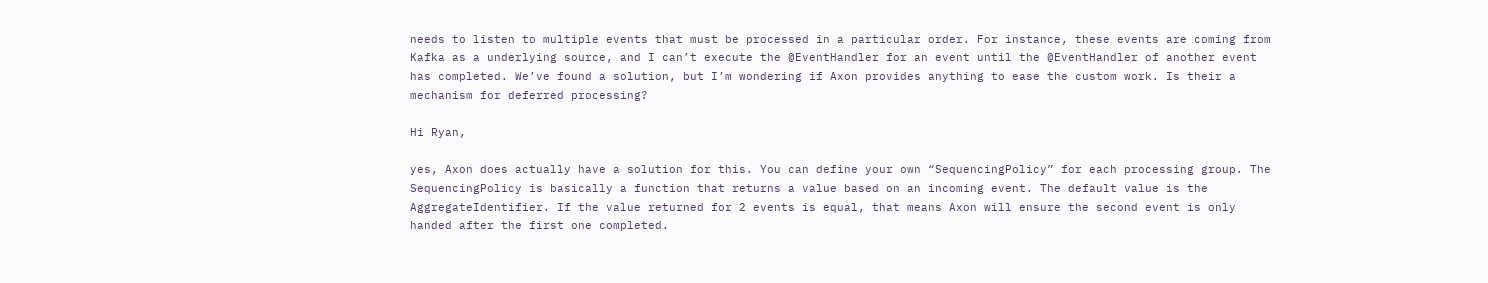needs to listen to multiple events that must be processed in a particular order. For instance, these events are coming from Kafka as a underlying source, and I can’t execute the @EventHandler for an event until the @EventHandler of another event has completed. We’ve found a solution, but I’m wondering if Axon provides anything to ease the custom work. Is their a mechanism for deferred processing?

Hi Ryan,

yes, Axon does actually have a solution for this. You can define your own “SequencingPolicy” for each processing group. The SequencingPolicy is basically a function that returns a value based on an incoming event. The default value is the AggregateIdentifier. If the value returned for 2 events is equal, that means Axon will ensure the second event is only handed after the first one completed.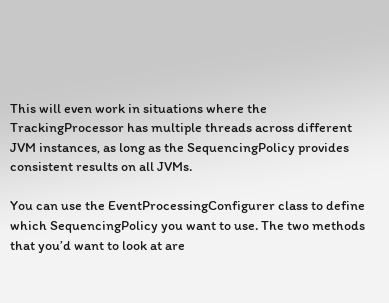This will even work in situations where the TrackingProcessor has multiple threads across different JVM instances, as long as the SequencingPolicy provides consistent results on all JVMs.

You can use the EventProcessingConfigurer class to define which SequencingPolicy you want to use. The two methods that you’d want to look at are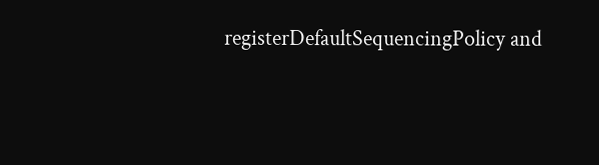registerDefaultSequencingPolicy and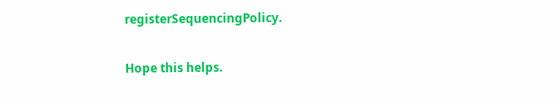registerSequencingPolicy.

Hope this helps.